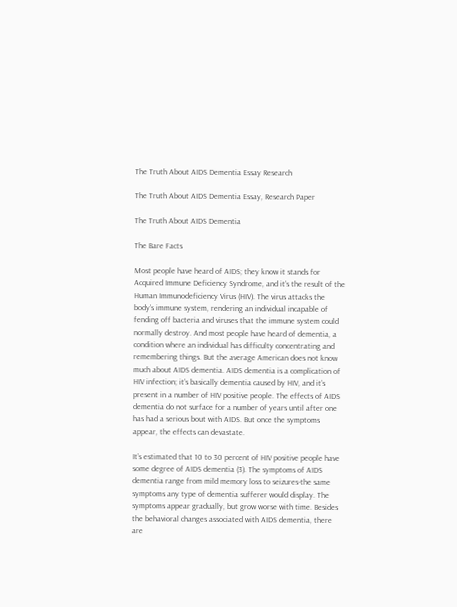The Truth About AIDS Dementia Essay Research

The Truth About AIDS Dementia Essay, Research Paper

The Truth About AIDS Dementia

The Bare Facts

Most people have heard of AIDS; they know it stands for Acquired Immune Deficiency Syndrome, and it’s the result of the Human Immunodeficiency Virus (HIV). The virus attacks the body’s immune system, rendering an individual incapable of fending off bacteria and viruses that the immune system could normally destroy. And most people have heard of dementia, a condition where an individual has difficulty concentrating and remembering things. But the average American does not know much about AIDS dementia. AIDS dementia is a complication of HIV infection; it’s basically dementia caused by HIV, and it’s present in a number of HIV positive people. The effects of AIDS dementia do not surface for a number of years until after one has had a serious bout with AIDS. But once the symptoms appear, the effects can devastate.

It’s estimated that 10 to 30 percent of HIV positive people have some degree of AIDS dementia (3). The symptoms of AIDS dementia range from mild memory loss to seizures-the same symptoms any type of dementia sufferer would display. The symptoms appear gradually, but grow worse with time. Besides the behavioral changes associated with AIDS dementia, there are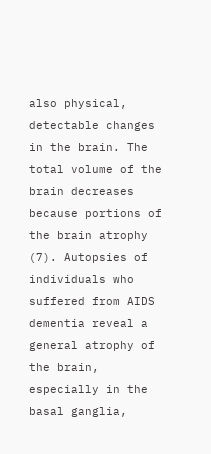also physical, detectable changes in the brain. The total volume of the brain decreases because portions of the brain atrophy (7). Autopsies of individuals who suffered from AIDS dementia reveal a general atrophy of the brain, especially in the basal ganglia,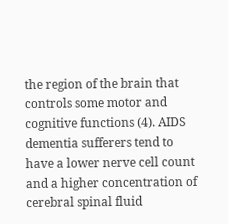the region of the brain that controls some motor and cognitive functions (4). AIDS dementia sufferers tend to have a lower nerve cell count and a higher concentration of cerebral spinal fluid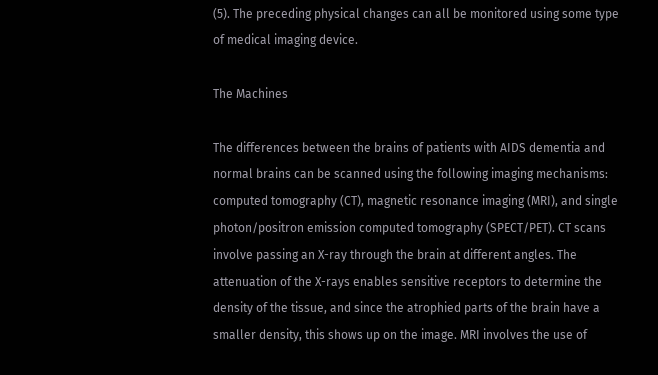(5). The preceding physical changes can all be monitored using some type of medical imaging device.

The Machines

The differences between the brains of patients with AIDS dementia and normal brains can be scanned using the following imaging mechanisms: computed tomography (CT), magnetic resonance imaging (MRI), and single photon/positron emission computed tomography (SPECT/PET). CT scans involve passing an X-ray through the brain at different angles. The attenuation of the X-rays enables sensitive receptors to determine the density of the tissue, and since the atrophied parts of the brain have a smaller density, this shows up on the image. MRI involves the use of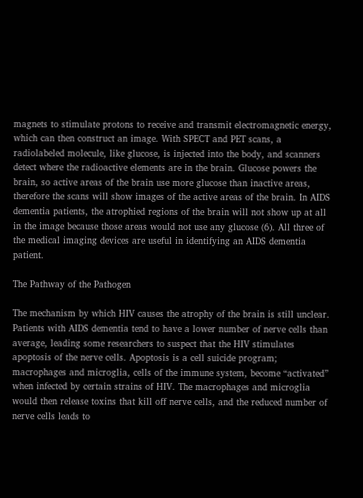magnets to stimulate protons to receive and transmit electromagnetic energy, which can then construct an image. With SPECT and PET scans, a radiolabeled molecule, like glucose, is injected into the body, and scanners detect where the radioactive elements are in the brain. Glucose powers the brain, so active areas of the brain use more glucose than inactive areas, therefore the scans will show images of the active areas of the brain. In AIDS dementia patients, the atrophied regions of the brain will not show up at all in the image because those areas would not use any glucose (6). All three of the medical imaging devices are useful in identifying an AIDS dementia patient.

The Pathway of the Pathogen

The mechanism by which HIV causes the atrophy of the brain is still unclear. Patients with AIDS dementia tend to have a lower number of nerve cells than average, leading some researchers to suspect that the HIV stimulates apoptosis of the nerve cells. Apoptosis is a cell suicide program; macrophages and microglia, cells of the immune system, become “activated” when infected by certain strains of HIV. The macrophages and microglia would then release toxins that kill off nerve cells, and the reduced number of nerve cells leads to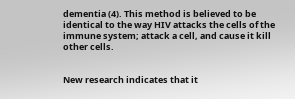dementia (4). This method is believed to be identical to the way HIV attacks the cells of the immune system; attack a cell, and cause it kill other cells.


New research indicates that it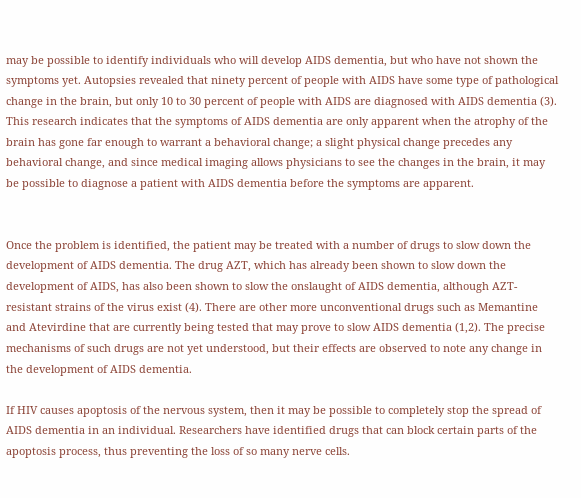may be possible to identify individuals who will develop AIDS dementia, but who have not shown the symptoms yet. Autopsies revealed that ninety percent of people with AIDS have some type of pathological change in the brain, but only 10 to 30 percent of people with AIDS are diagnosed with AIDS dementia (3). This research indicates that the symptoms of AIDS dementia are only apparent when the atrophy of the brain has gone far enough to warrant a behavioral change; a slight physical change precedes any behavioral change, and since medical imaging allows physicians to see the changes in the brain, it may be possible to diagnose a patient with AIDS dementia before the symptoms are apparent.


Once the problem is identified, the patient may be treated with a number of drugs to slow down the development of AIDS dementia. The drug AZT, which has already been shown to slow down the development of AIDS, has also been shown to slow the onslaught of AIDS dementia, although AZT-resistant strains of the virus exist (4). There are other more unconventional drugs such as Memantine and Atevirdine that are currently being tested that may prove to slow AIDS dementia (1,2). The precise mechanisms of such drugs are not yet understood, but their effects are observed to note any change in the development of AIDS dementia.

If HIV causes apoptosis of the nervous system, then it may be possible to completely stop the spread of AIDS dementia in an individual. Researchers have identified drugs that can block certain parts of the apoptosis process, thus preventing the loss of so many nerve cells.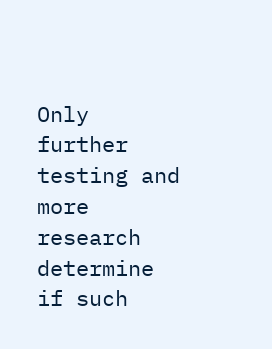Only further testing and more research determine if such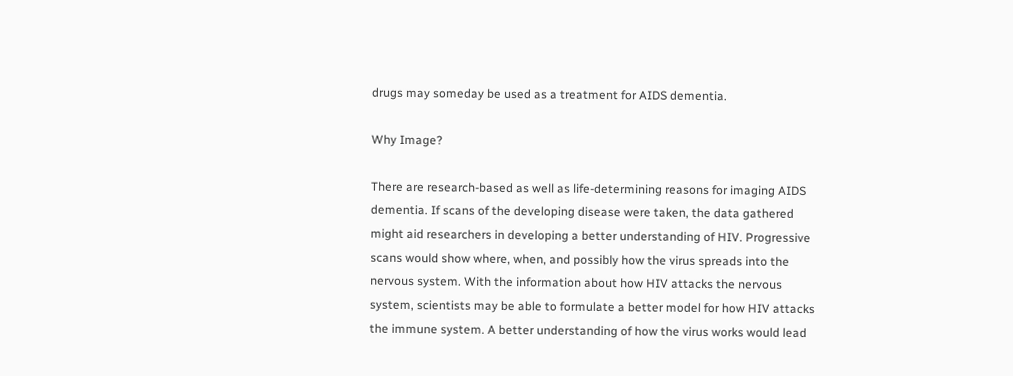drugs may someday be used as a treatment for AIDS dementia.

Why Image?

There are research-based as well as life-determining reasons for imaging AIDS dementia. If scans of the developing disease were taken, the data gathered might aid researchers in developing a better understanding of HIV. Progressive scans would show where, when, and possibly how the virus spreads into the nervous system. With the information about how HIV attacks the nervous system, scientists may be able to formulate a better model for how HIV attacks the immune system. A better understanding of how the virus works would lead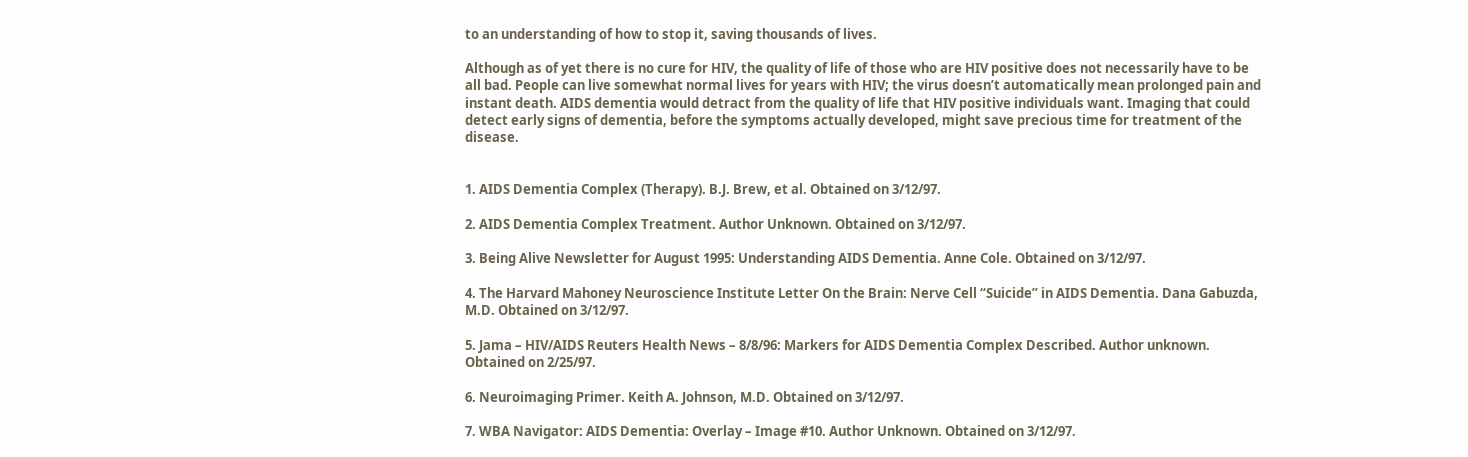to an understanding of how to stop it, saving thousands of lives.

Although as of yet there is no cure for HIV, the quality of life of those who are HIV positive does not necessarily have to be all bad. People can live somewhat normal lives for years with HIV; the virus doesn’t automatically mean prolonged pain and instant death. AIDS dementia would detract from the quality of life that HIV positive individuals want. Imaging that could detect early signs of dementia, before the symptoms actually developed, might save precious time for treatment of the disease.


1. AIDS Dementia Complex (Therapy). B.J. Brew, et al. Obtained on 3/12/97.

2. AIDS Dementia Complex Treatment. Author Unknown. Obtained on 3/12/97.

3. Being Alive Newsletter for August 1995: Understanding AIDS Dementia. Anne Cole. Obtained on 3/12/97.

4. The Harvard Mahoney Neuroscience Institute Letter On the Brain: Nerve Cell “Suicide” in AIDS Dementia. Dana Gabuzda, M.D. Obtained on 3/12/97.

5. Jama – HIV/AIDS Reuters Health News – 8/8/96: Markers for AIDS Dementia Complex Described. Author unknown. Obtained on 2/25/97.

6. Neuroimaging Primer. Keith A. Johnson, M.D. Obtained on 3/12/97.

7. WBA Navigator: AIDS Dementia: Overlay – Image #10. Author Unknown. Obtained on 3/12/97.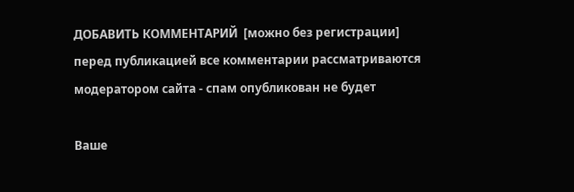ДОБАВИТЬ КОММЕНТАРИЙ  [можно без регистрации]
перед публикацией все комментарии рассматриваются модератором сайта - спам опубликован не будет

Ваше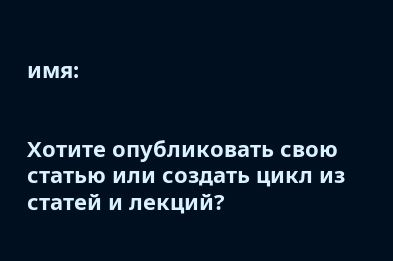имя:


Хотите опубликовать свою статью или создать цикл из статей и лекций?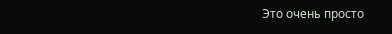Это очень просто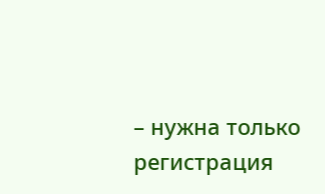– нужна только регистрация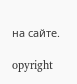на сайте.

opyright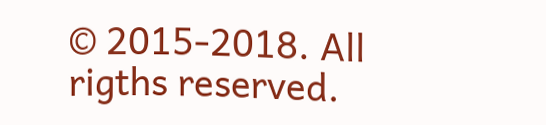© 2015-2018. All rigths reserved.